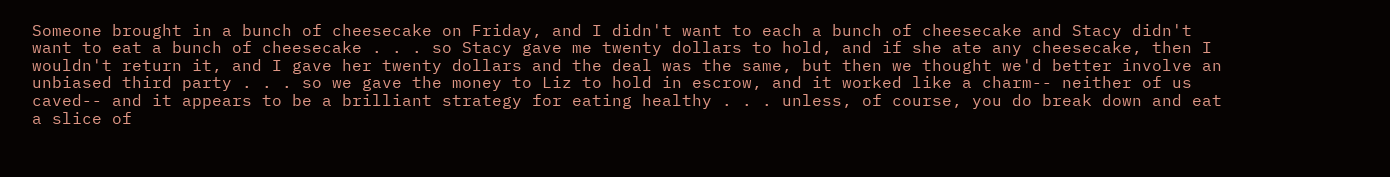Someone brought in a bunch of cheesecake on Friday, and I didn't want to each a bunch of cheesecake and Stacy didn't want to eat a bunch of cheesecake . . . so Stacy gave me twenty dollars to hold, and if she ate any cheesecake, then I wouldn't return it, and I gave her twenty dollars and the deal was the same, but then we thought we'd better involve an unbiased third party . . . so we gave the money to Liz to hold in escrow, and it worked like a charm-- neither of us caved-- and it appears to be a brilliant strategy for eating healthy . . . unless, of course, you do break down and eat a slice of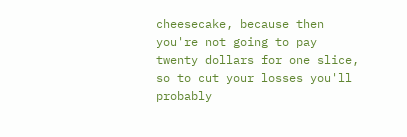cheesecake, because then you're not going to pay twenty dollars for one slice, so to cut your losses you'll probably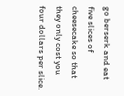go berserk and eat five slices of cheesecake so that they only cost you four dollars per slice.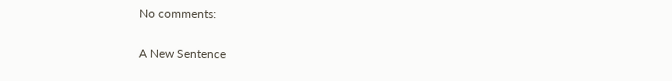No comments:

A New Sentence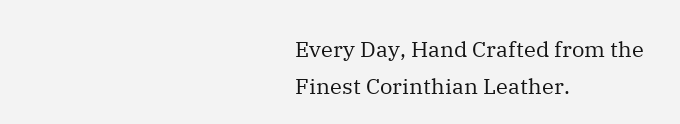Every Day, Hand Crafted from the Finest Corinthian Leather.